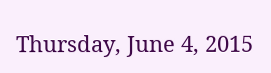Thursday, June 4, 2015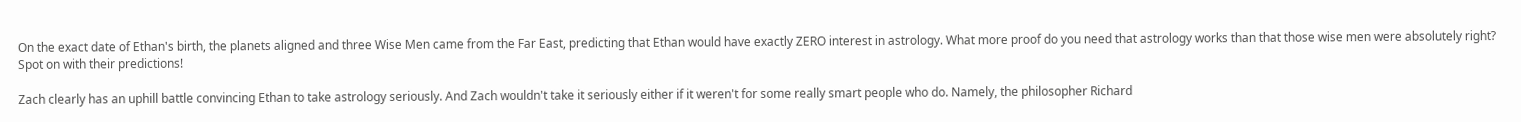On the exact date of Ethan's birth, the planets aligned and three Wise Men came from the Far East, predicting that Ethan would have exactly ZERO interest in astrology. What more proof do you need that astrology works than that those wise men were absolutely right? Spot on with their predictions!

Zach clearly has an uphill battle convincing Ethan to take astrology seriously. And Zach wouldn't take it seriously either if it weren't for some really smart people who do. Namely, the philosopher Richard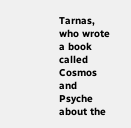Tarnas, who wrote a book called Cosmos and Psyche about the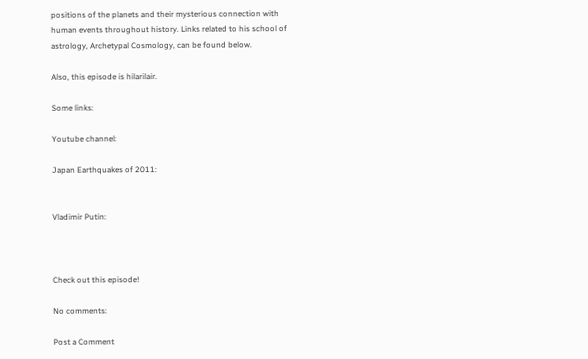positions of the planets and their mysterious connection with human events throughout history. Links related to his school of astrology, Archetypal Cosmology, can be found below.

Also, this episode is hilarilair.

Some links:

Youtube channel:

Japan Earthquakes of 2011:


Vladimir Putin:



Check out this episode!

No comments:

Post a Comment